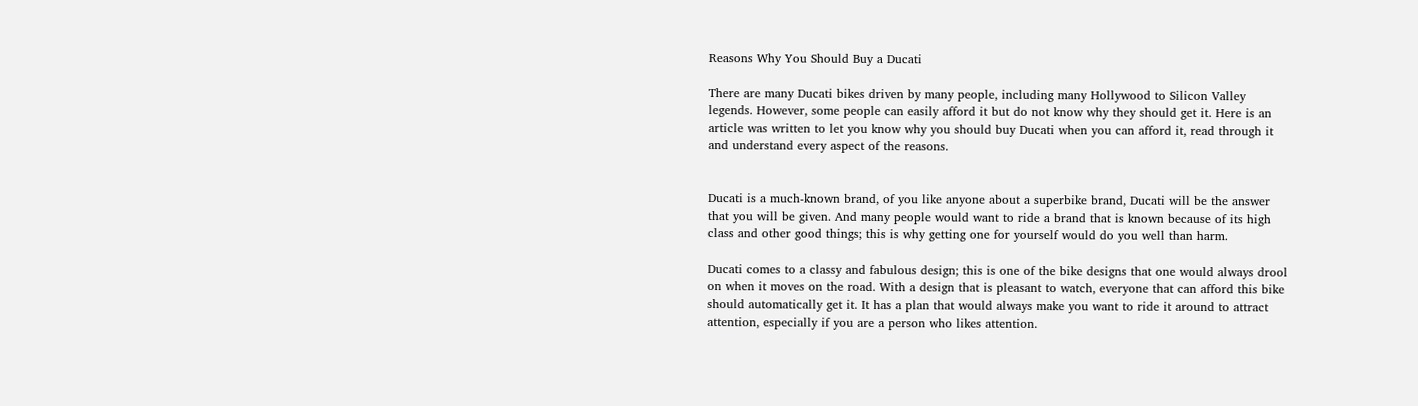Reasons Why You Should Buy a Ducati

There are many Ducati bikes driven by many people, including many Hollywood to Silicon Valley legends. However, some people can easily afford it but do not know why they should get it. Here is an article was written to let you know why you should buy Ducati when you can afford it, read through it and understand every aspect of the reasons.


Ducati is a much-known brand, of you like anyone about a superbike brand, Ducati will be the answer that you will be given. And many people would want to ride a brand that is known because of its high class and other good things; this is why getting one for yourself would do you well than harm.

Ducati comes to a classy and fabulous design; this is one of the bike designs that one would always drool on when it moves on the road. With a design that is pleasant to watch, everyone that can afford this bike should automatically get it. It has a plan that would always make you want to ride it around to attract attention, especially if you are a person who likes attention.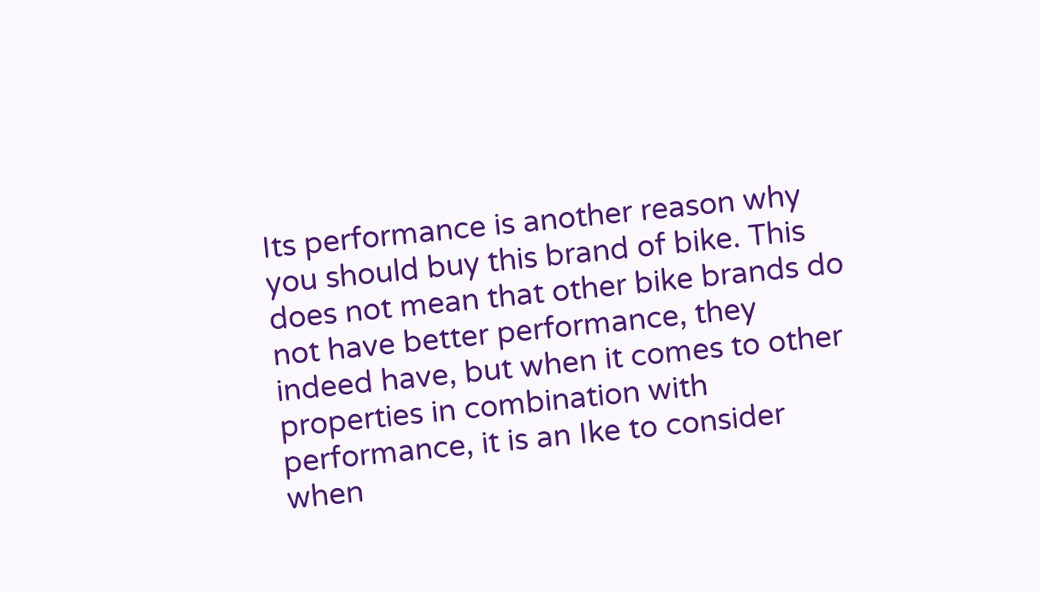Its performance is another reason why you should buy this brand of bike. This does not mean that other bike brands do not have better performance, they indeed have, but when it comes to other properties in combination with performance, it is an Ike to consider when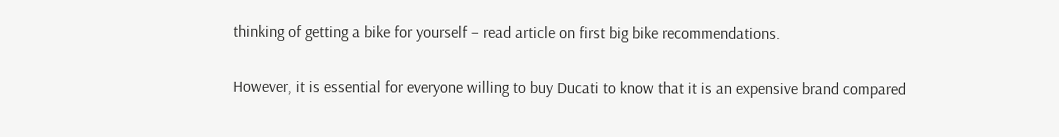thinking of getting a bike for yourself – read article on first big bike recommendations.

However, it is essential for everyone willing to buy Ducati to know that it is an expensive brand compared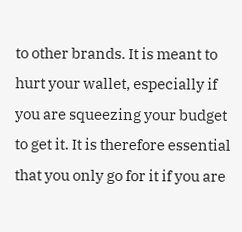to other brands. It is meant to hurt your wallet, especially if you are squeezing your budget to get it. It is therefore essential that you only go for it if you are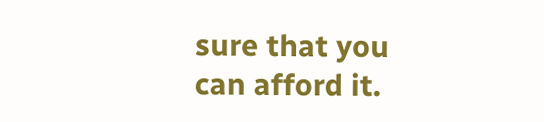sure that you can afford it.